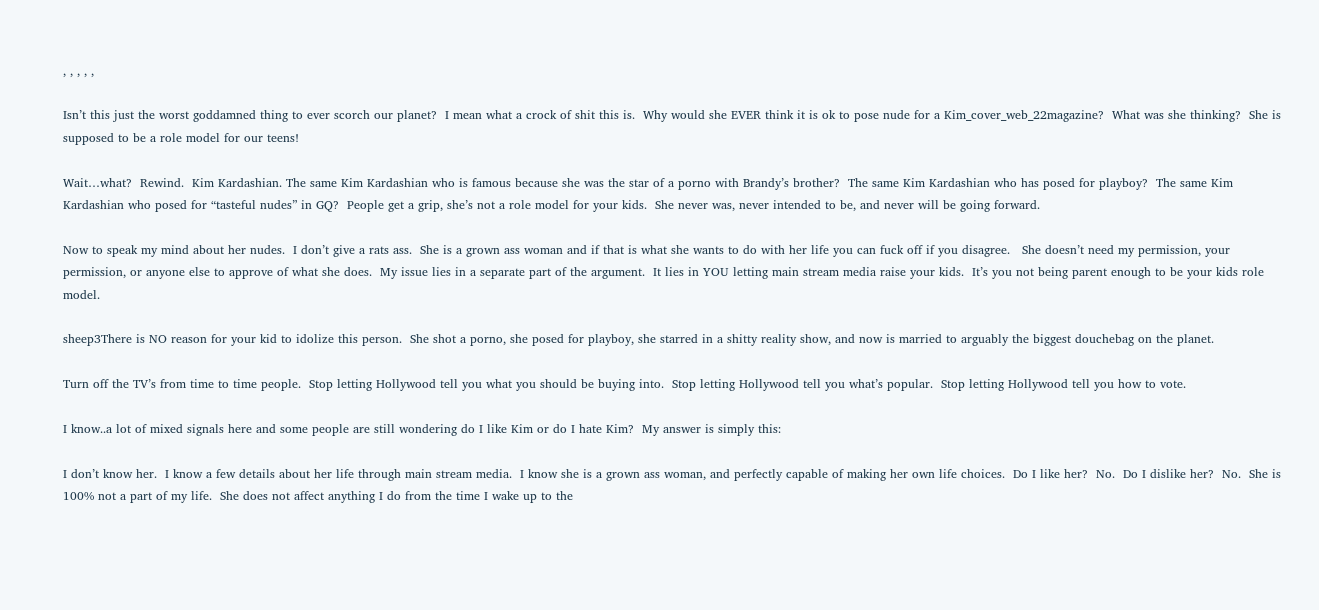, , , , ,

Isn’t this just the worst goddamned thing to ever scorch our planet?  I mean what a crock of shit this is.  Why would she EVER think it is ok to pose nude for a Kim_cover_web_22magazine?  What was she thinking?  She is supposed to be a role model for our teens!

Wait…what?  Rewind.  Kim Kardashian. The same Kim Kardashian who is famous because she was the star of a porno with Brandy’s brother?  The same Kim Kardashian who has posed for playboy?  The same Kim Kardashian who posed for “tasteful nudes” in GQ?  People get a grip, she’s not a role model for your kids.  She never was, never intended to be, and never will be going forward.

Now to speak my mind about her nudes.  I don’t give a rats ass.  She is a grown ass woman and if that is what she wants to do with her life you can fuck off if you disagree.   She doesn’t need my permission, your permission, or anyone else to approve of what she does.  My issue lies in a separate part of the argument.  It lies in YOU letting main stream media raise your kids.  It’s you not being parent enough to be your kids role model.

sheep3There is NO reason for your kid to idolize this person.  She shot a porno, she posed for playboy, she starred in a shitty reality show, and now is married to arguably the biggest douchebag on the planet.

Turn off the TV’s from time to time people.  Stop letting Hollywood tell you what you should be buying into.  Stop letting Hollywood tell you what’s popular.  Stop letting Hollywood tell you how to vote.

I know..a lot of mixed signals here and some people are still wondering do I like Kim or do I hate Kim?  My answer is simply this:

I don’t know her.  I know a few details about her life through main stream media.  I know she is a grown ass woman, and perfectly capable of making her own life choices.  Do I like her?  No.  Do I dislike her?  No.  She is 100% not a part of my life.  She does not affect anything I do from the time I wake up to the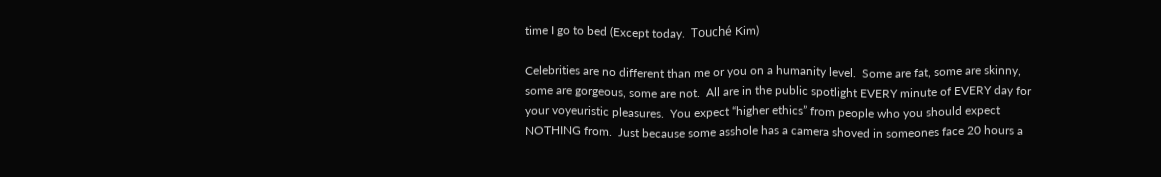time I go to bed (Except today.  Touché Kim)

Celebrities are no different than me or you on a humanity level.  Some are fat, some are skinny, some are gorgeous, some are not.  All are in the public spotlight EVERY minute of EVERY day for your voyeuristic pleasures.  You expect “higher ethics” from people who you should expect NOTHING from.  Just because some asshole has a camera shoved in someones face 20 hours a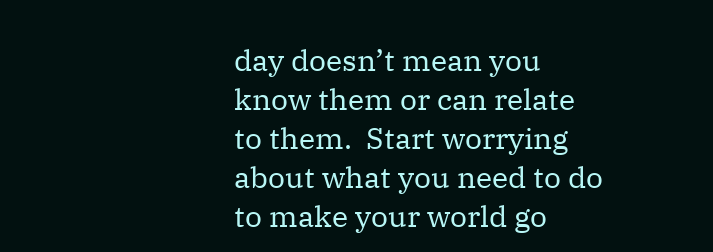day doesn’t mean you know them or can relate to them.  Start worrying about what you need to do to make your world go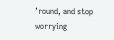’round, and stop worrying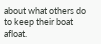about what others do to keep their boat afloat.